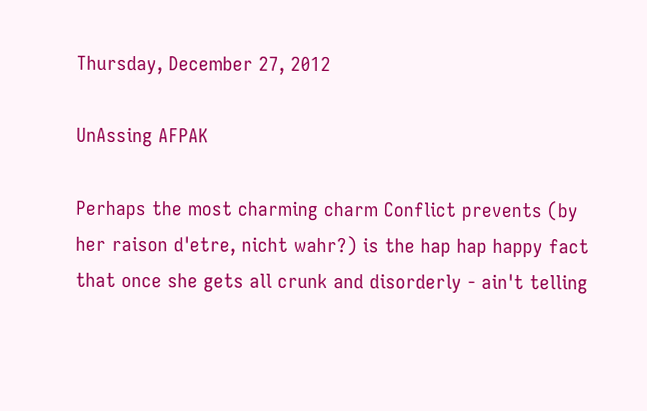Thursday, December 27, 2012

UnAssing AFPAK

Perhaps the most charming charm Conflict prevents (by her raison d'etre, nicht wahr?) is the hap hap happy fact that once she gets all crunk and disorderly - ain't telling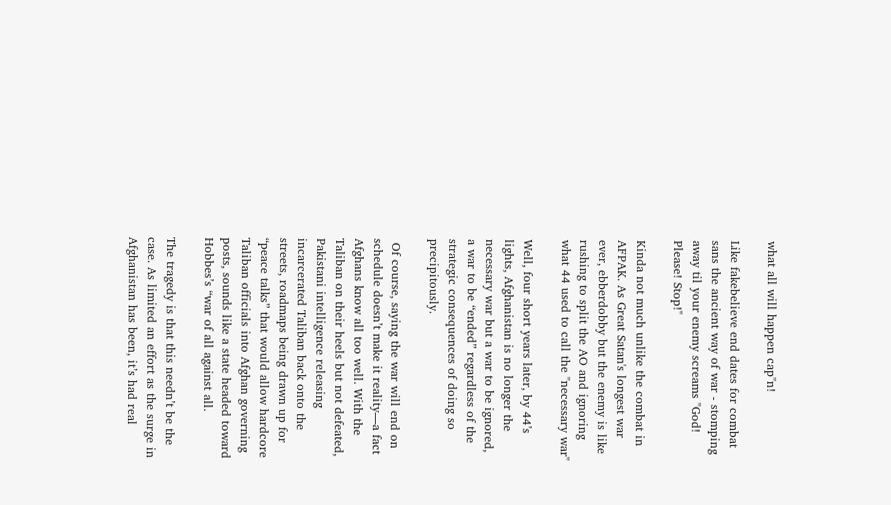what all will happen cap"n!

Like fakebelieve end dates for combat sans the ancient way of war - stomping away til your enemy screams "God! Please! Stop!"

Kinda not much unlike the combat in AFPAK. As Great Satan's longest war ever, ebberdobby but the enemy is like rushing to split the AO and ignoring what 44 used to call the "necessary war"

Well, four short years later, by 44’s lights, Afghanistan is no longer the necessary war but a war to be ignored, a war to be “ended” regardless of the strategic consequences of doing so precipitously.

 Of course, saying the war will end on schedule doesn’t make it reality—a fact Afghans know all too well. With the Taliban on their heels but not defeated, Pakistani intelligence releasing incarcerated Taliban back onto the streets, roadmaps being drawn up for “peace talks” that would allow hardcore Taliban officials into Afghan governing posts, sounds like a state headed toward Hobbes’s “war of all against all.

The tragedy is that this needn’t be the case. As limited an effort as the surge in Afghanistan has been, it’s had real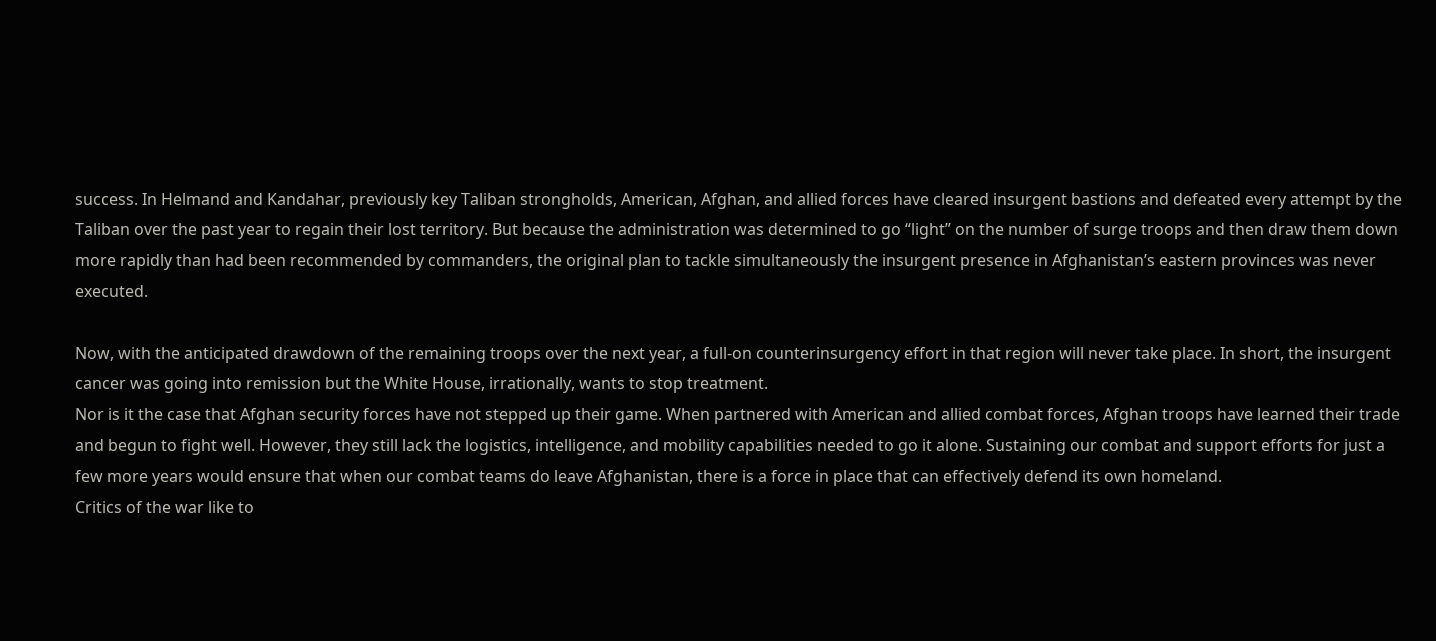success. In Helmand and Kandahar, previously key Taliban strongholds, American, Afghan, and allied forces have cleared insurgent bastions and defeated every attempt by the Taliban over the past year to regain their lost territory. But because the administration was determined to go “light” on the number of surge troops and then draw them down more rapidly than had been recommended by commanders, the original plan to tackle simultaneously the insurgent presence in Afghanistan’s eastern provinces was never executed.

Now, with the anticipated drawdown of the remaining troops over the next year, a full-on counterinsurgency effort in that region will never take place. In short, the insurgent cancer was going into remission but the White House, irrationally, wants to stop treatment.
Nor is it the case that Afghan security forces have not stepped up their game. When partnered with American and allied combat forces, Afghan troops have learned their trade and begun to fight well. However, they still lack the logistics, intelligence, and mobility capabilities needed to go it alone. Sustaining our combat and support efforts for just a few more years would ensure that when our combat teams do leave Afghanistan, there is a force in place that can effectively defend its own homeland.
Critics of the war like to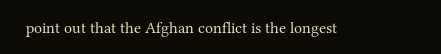point out that the Afghan conflict is the longest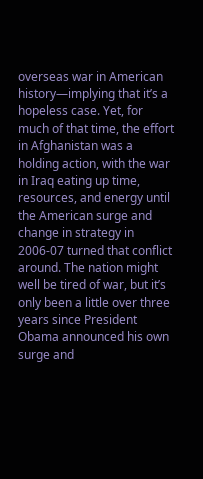overseas war in American history—implying that it’s a hopeless case. Yet, for much of that time, the effort in Afghanistan was a holding action, with the war in Iraq eating up time, resources, and energy until the American surge and change in strategy in 2006-07 turned that conflict around. The nation might well be tired of war, but it’s only been a little over three years since President Obama announced his own surge and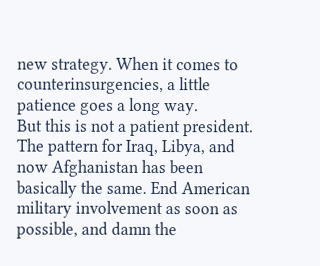new strategy. When it comes to counterinsurgencies, a little patience goes a long way.
But this is not a patient president. The pattern for Iraq, Libya, and now Afghanistan has been basically the same. End American military involvement as soon as possible, and damn the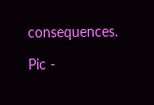consequences.

Pic -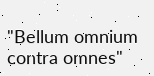"Bellum omnium contra omnes"